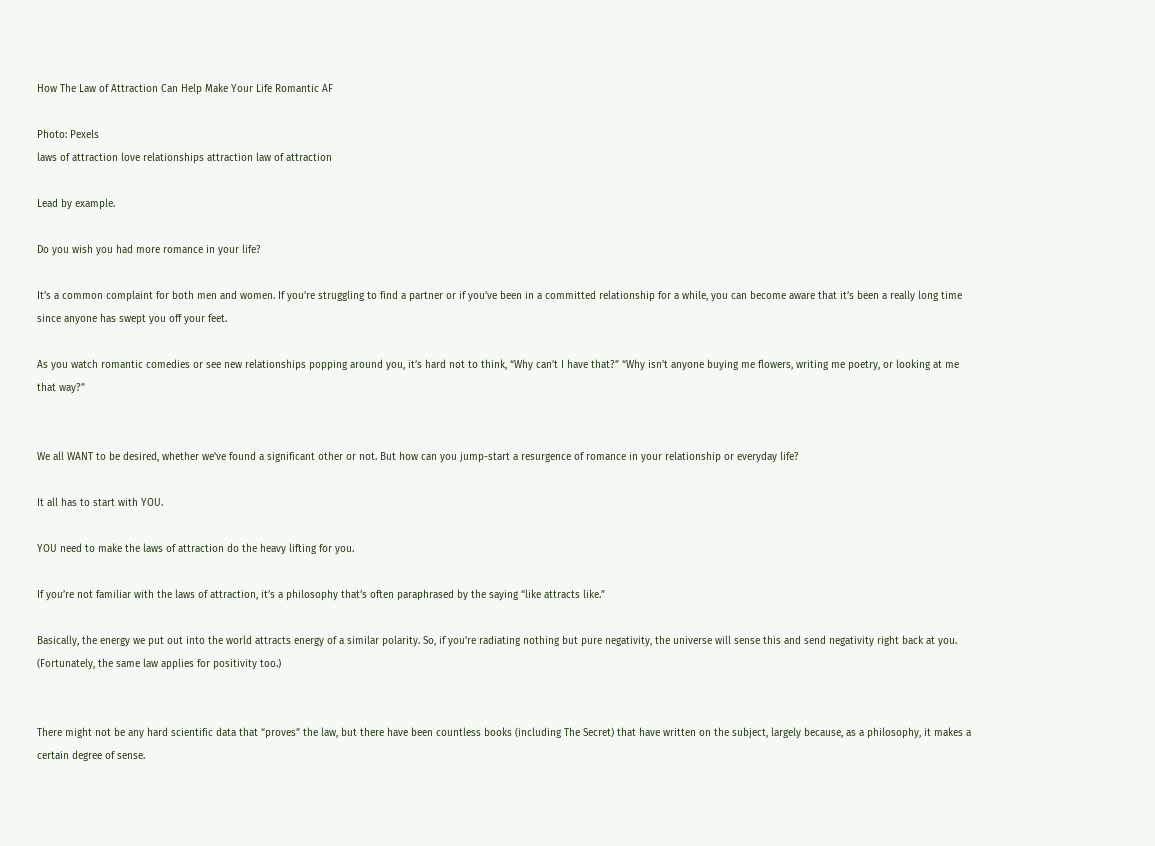How The Law of Attraction Can Help Make Your Life Romantic AF

Photo: Pexels
laws of attraction love relationships attraction law of attraction

Lead by example.

Do you wish you had more romance in your life?

It’s a common complaint for both men and women. If you’re struggling to find a partner or if you’ve been in a committed relationship for a while, you can become aware that it’s been a really long time since anyone has swept you off your feet.

As you watch romantic comedies or see new relationships popping around you, it’s hard not to think, “Why can’t I have that?” “Why isn’t anyone buying me flowers, writing me poetry, or looking at me that way?”


We all WANT to be desired, whether we’ve found a significant other or not. But how can you jump-start a resurgence of romance in your relationship or everyday life?

It all has to start with YOU.

YOU need to make the laws of attraction do the heavy lifting for you.

If you’re not familiar with the laws of attraction, it’s a philosophy that’s often paraphrased by the saying “like attracts like.”

Basically, the energy we put out into the world attracts energy of a similar polarity. So, if you’re radiating nothing but pure negativity, the universe will sense this and send negativity right back at you. (Fortunately, the same law applies for positivity too.)


There might not be any hard scientific data that “proves” the law, but there have been countless books (including The Secret) that have written on the subject, largely because, as a philosophy, it makes a certain degree of sense.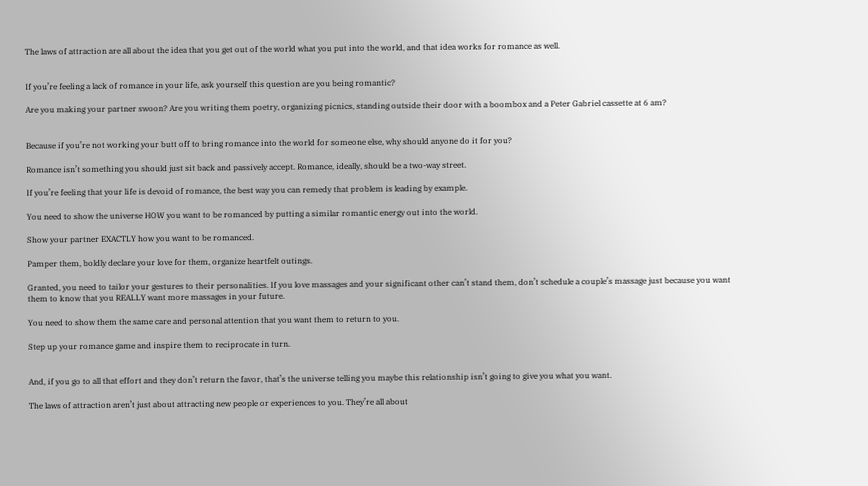The laws of attraction are all about the idea that you get out of the world what you put into the world, and that idea works for romance as well.


If you’re feeling a lack of romance in your life, ask yourself this question are you being romantic?

Are you making your partner swoon? Are you writing them poetry, organizing picnics, standing outside their door with a boombox and a Peter Gabriel cassette at 6 am?


Because if you’re not working your butt off to bring romance into the world for someone else, why should anyone do it for you?

Romance isn’t something you should just sit back and passively accept. Romance, ideally, should be a two-way street.

If you’re feeling that your life is devoid of romance, the best way you can remedy that problem is leading by example.

You need to show the universe HOW you want to be romanced by putting a similar romantic energy out into the world.

Show your partner EXACTLY how you want to be romanced.

Pamper them, boldly declare your love for them, organize heartfelt outings.

Granted, you need to tailor your gestures to their personalities. If you love massages and your significant other can’t stand them, don’t schedule a couple’s massage just because you want them to know that you REALLY want more massages in your future.

You need to show them the same care and personal attention that you want them to return to you.

Step up your romance game and inspire them to reciprocate in turn.


And, if you go to all that effort and they don’t return the favor, that’s the universe telling you maybe this relationship isn’t going to give you what you want.

The laws of attraction aren’t just about attracting new people or experiences to you. They’re all about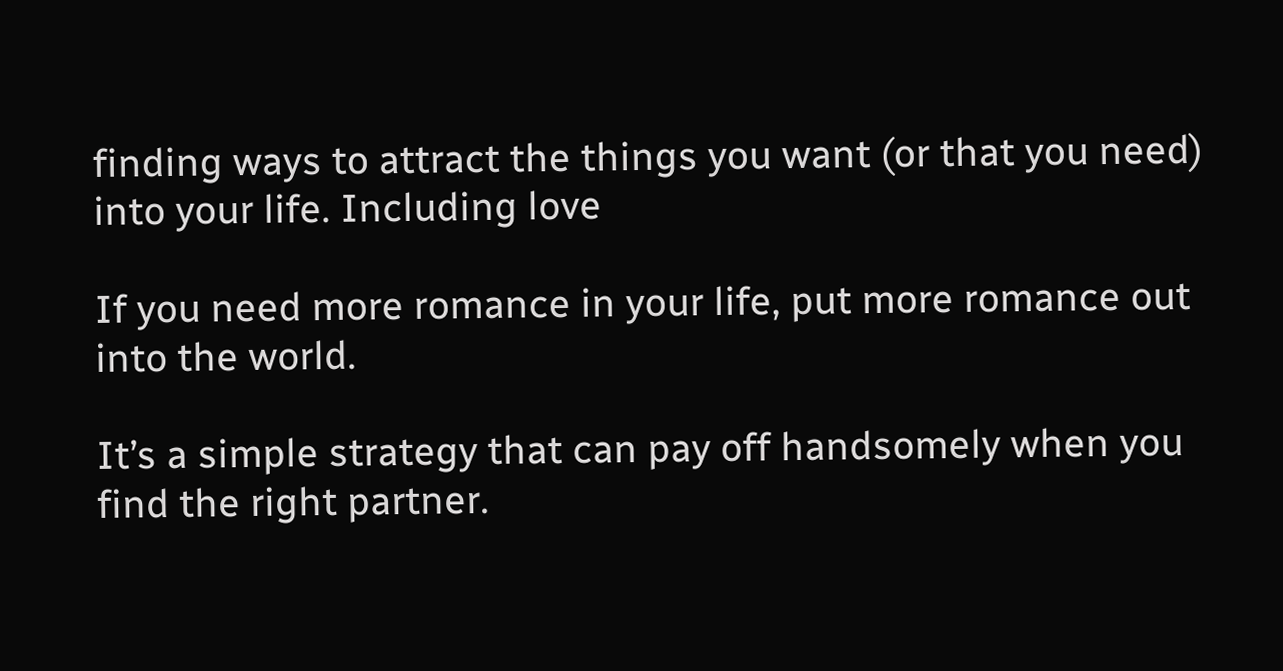finding ways to attract the things you want (or that you need) into your life. Including love

If you need more romance in your life, put more romance out into the world.

It’s a simple strategy that can pay off handsomely when you find the right partner.